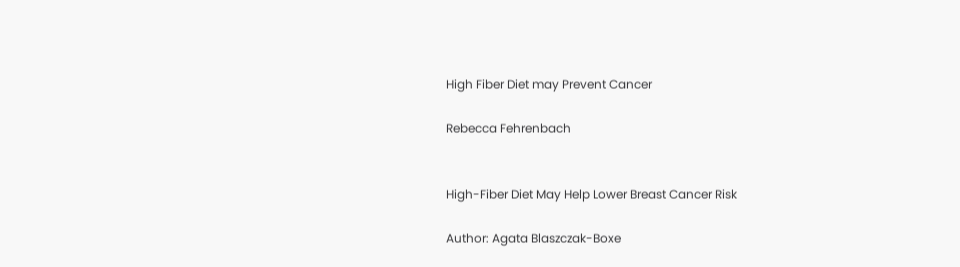High Fiber Diet may Prevent Cancer

Rebecca Fehrenbach


High-Fiber Diet May Help Lower Breast Cancer Risk

Author: Agata Blaszczak-Boxe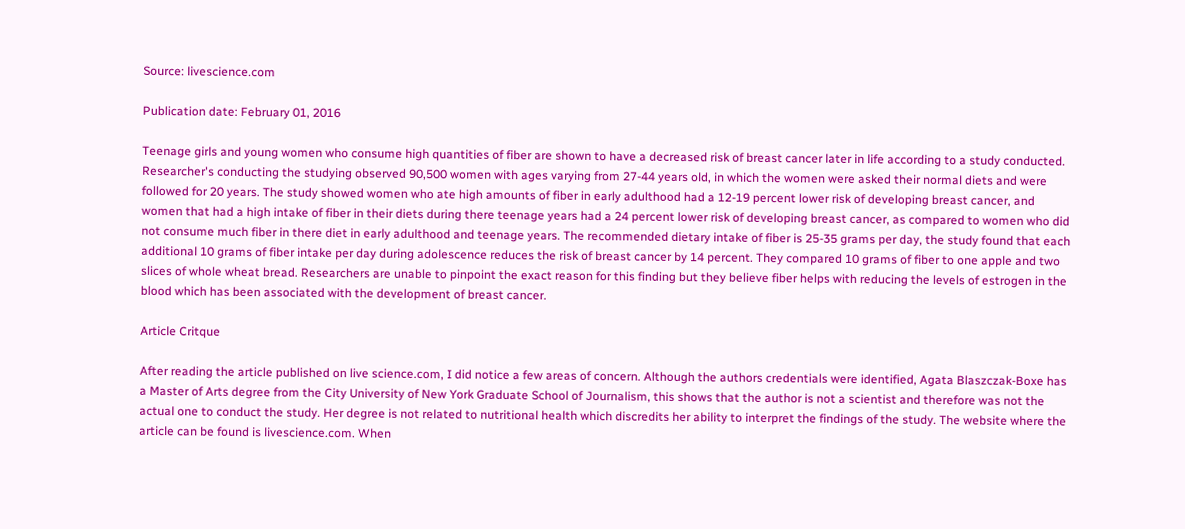Source: livescience.com

Publication date: February 01, 2016

Teenage girls and young women who consume high quantities of fiber are shown to have a decreased risk of breast cancer later in life according to a study conducted. Researcher's conducting the studying observed 90,500 women with ages varying from 27-44 years old, in which the women were asked their normal diets and were followed for 20 years. The study showed women who ate high amounts of fiber in early adulthood had a 12-19 percent lower risk of developing breast cancer, and women that had a high intake of fiber in their diets during there teenage years had a 24 percent lower risk of developing breast cancer, as compared to women who did not consume much fiber in there diet in early adulthood and teenage years. The recommended dietary intake of fiber is 25-35 grams per day, the study found that each additional 10 grams of fiber intake per day during adolescence reduces the risk of breast cancer by 14 percent. They compared 10 grams of fiber to one apple and two slices of whole wheat bread. Researchers are unable to pinpoint the exact reason for this finding but they believe fiber helps with reducing the levels of estrogen in the blood which has been associated with the development of breast cancer.

Article Critque

After reading the article published on live science.com, I did notice a few areas of concern. Although the authors credentials were identified, Agata Blaszczak-Boxe has a Master of Arts degree from the City University of New York Graduate School of Journalism, this shows that the author is not a scientist and therefore was not the actual one to conduct the study. Her degree is not related to nutritional health which discredits her ability to interpret the findings of the study. The website where the article can be found is livescience.com. When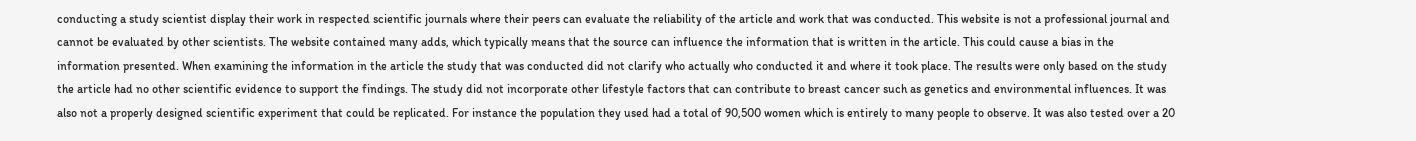conducting a study scientist display their work in respected scientific journals where their peers can evaluate the reliability of the article and work that was conducted. This website is not a professional journal and cannot be evaluated by other scientists. The website contained many adds, which typically means that the source can influence the information that is written in the article. This could cause a bias in the information presented. When examining the information in the article the study that was conducted did not clarify who actually who conducted it and where it took place. The results were only based on the study the article had no other scientific evidence to support the findings. The study did not incorporate other lifestyle factors that can contribute to breast cancer such as genetics and environmental influences. It was also not a properly designed scientific experiment that could be replicated. For instance the population they used had a total of 90,500 women which is entirely to many people to observe. It was also tested over a 20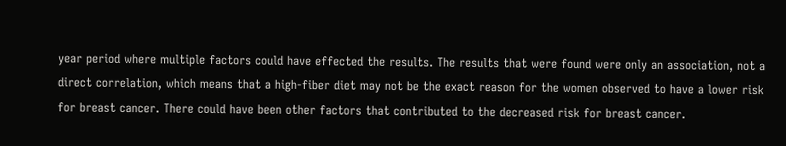year period where multiple factors could have effected the results. The results that were found were only an association, not a direct correlation, which means that a high-fiber diet may not be the exact reason for the women observed to have a lower risk for breast cancer. There could have been other factors that contributed to the decreased risk for breast cancer.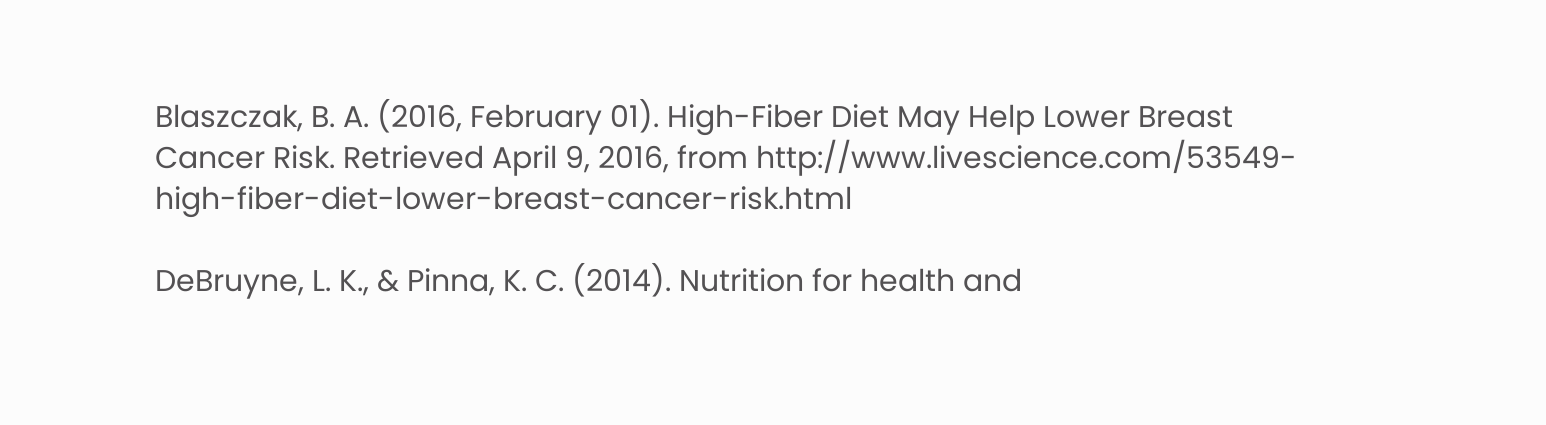Blaszczak, B. A. (2016, February 01). High-Fiber Diet May Help Lower Breast Cancer Risk. Retrieved April 9, 2016, from http://www.livescience.com/53549-high-fiber-diet-lower-breast-cancer-risk.html

DeBruyne, L. K., & Pinna, K. C. (2014). Nutrition for health and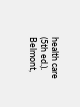health care (5th ed.). Belmont,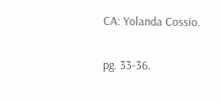CA: Yolanda Cossio.

pg. 33-36.